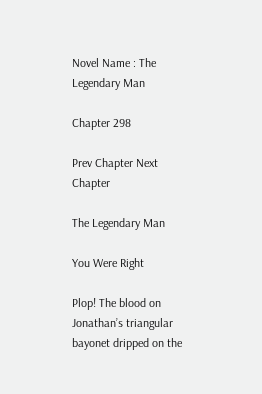Novel Name : The Legendary Man

Chapter 298

Prev Chapter Next Chapter

The Legendary Man

You Were Right

Plop! The blood on Jonathan’s triangular bayonet dripped on the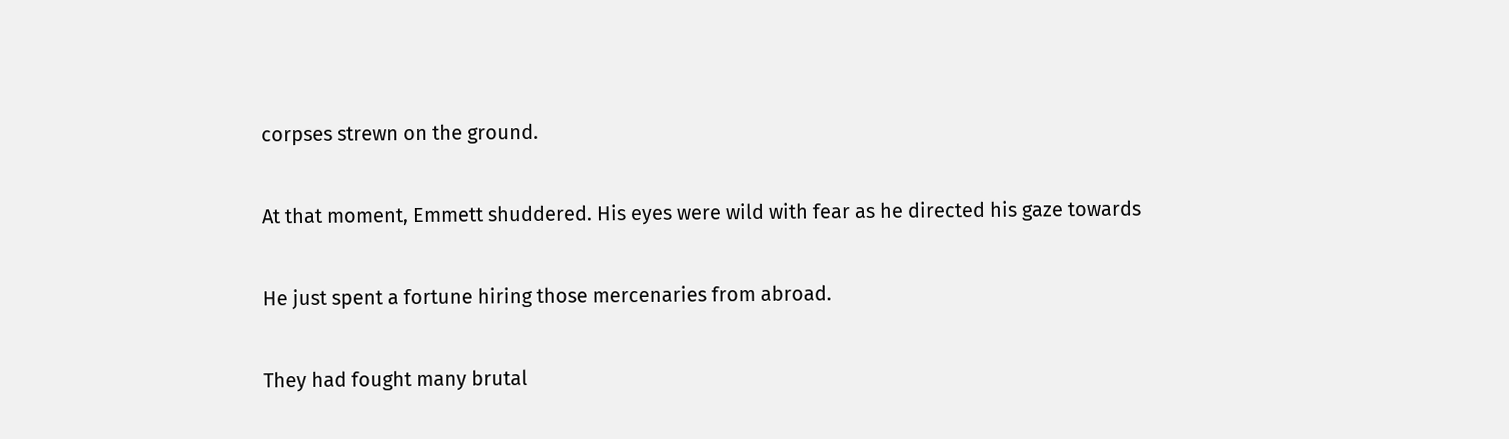corpses strewn on the ground.

At that moment, Emmett shuddered. His eyes were wild with fear as he directed his gaze towards

He just spent a fortune hiring those mercenaries from abroad.

They had fought many brutal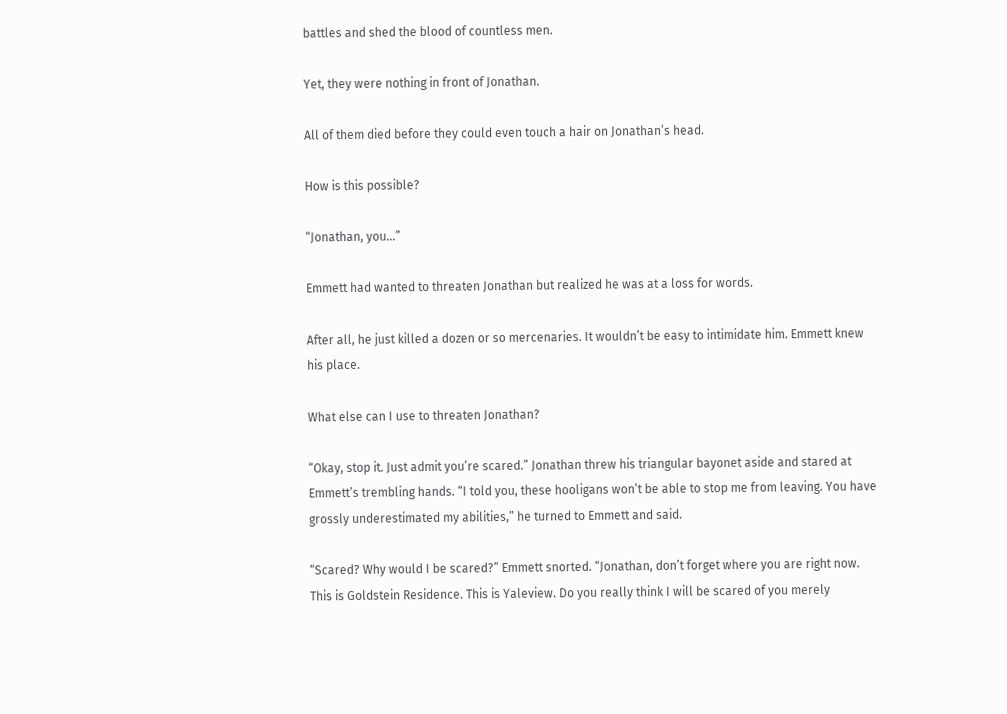battles and shed the blood of countless men.

Yet, they were nothing in front of Jonathan.

All of them died before they could even touch a hair on Jonathan’s head.

How is this possible?

“Jonathan, you…”

Emmett had wanted to threaten Jonathan but realized he was at a loss for words.

After all, he just killed a dozen or so mercenaries. It wouldn’t be easy to intimidate him. Emmett knew
his place.

What else can I use to threaten Jonathan?

“Okay, stop it. Just admit you’re scared.” Jonathan threw his triangular bayonet aside and stared at
Emmett’s trembling hands. “I told you, these hooligans won’t be able to stop me from leaving. You have
grossly underestimated my abilities,” he turned to Emmett and said.

“Scared? Why would I be scared?” Emmett snorted. “Jonathan, don’t forget where you are right now.
This is Goldstein Residence. This is Yaleview. Do you really think I will be scared of you merely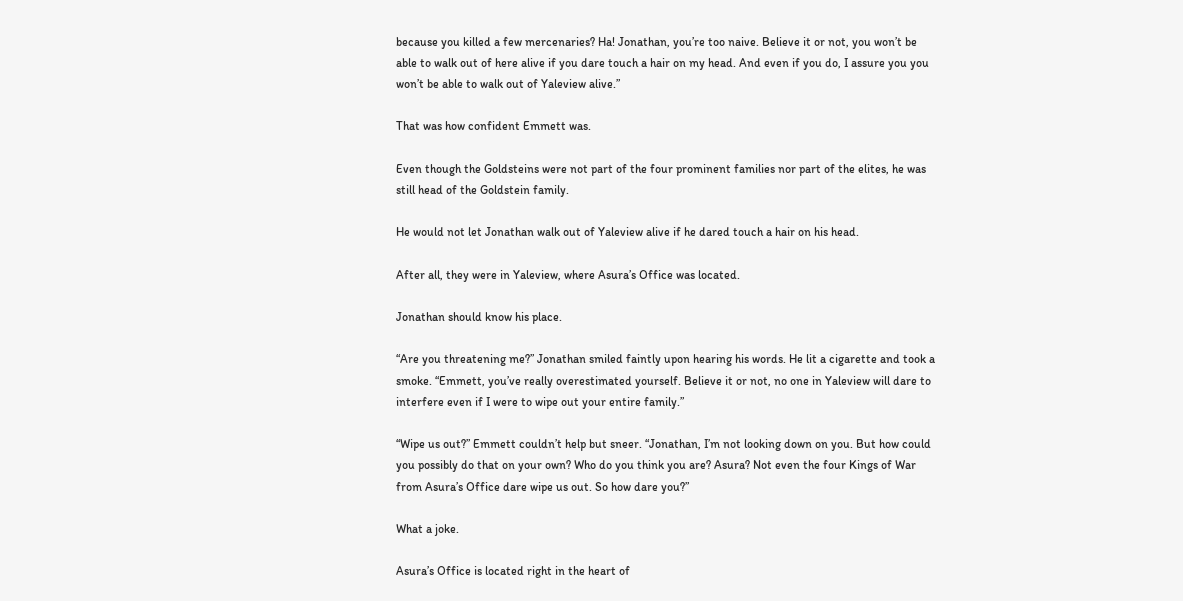because you killed a few mercenaries? Ha! Jonathan, you’re too naive. Believe it or not, you won’t be
able to walk out of here alive if you dare touch a hair on my head. And even if you do, I assure you you
won’t be able to walk out of Yaleview alive.”

That was how confident Emmett was.

Even though the Goldsteins were not part of the four prominent families nor part of the elites, he was
still head of the Goldstein family.

He would not let Jonathan walk out of Yaleview alive if he dared touch a hair on his head.

After all, they were in Yaleview, where Asura’s Office was located.

Jonathan should know his place.

“Are you threatening me?” Jonathan smiled faintly upon hearing his words. He lit a cigarette and took a
smoke. “Emmett, you’ve really overestimated yourself. Believe it or not, no one in Yaleview will dare to
interfere even if I were to wipe out your entire family.”

“Wipe us out?” Emmett couldn’t help but sneer. “Jonathan, I’m not looking down on you. But how could
you possibly do that on your own? Who do you think you are? Asura? Not even the four Kings of War
from Asura’s Office dare wipe us out. So how dare you?”

What a joke.

Asura’s Office is located right in the heart of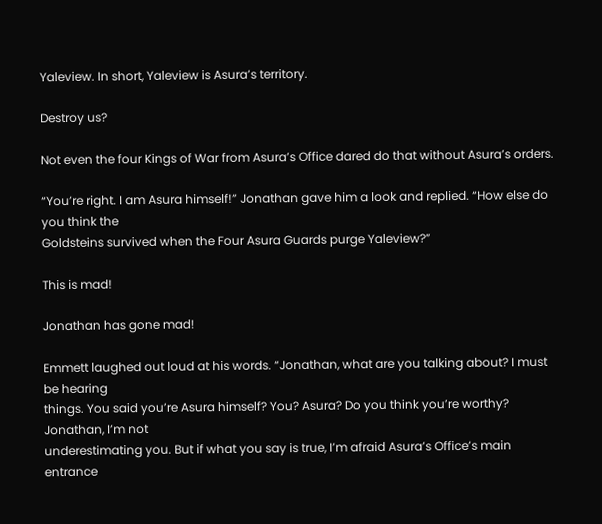Yaleview. In short, Yaleview is Asura’s territory.

Destroy us?

Not even the four Kings of War from Asura’s Office dared do that without Asura’s orders.

“You’re right. I am Asura himself!” Jonathan gave him a look and replied. “How else do you think the
Goldsteins survived when the Four Asura Guards purge Yaleview?”

This is mad!

Jonathan has gone mad!

Emmett laughed out loud at his words. “Jonathan, what are you talking about? I must be hearing
things. You said you’re Asura himself? You? Asura? Do you think you’re worthy? Jonathan, I’m not
underestimating you. But if what you say is true, I’m afraid Asura’s Office’s main entrance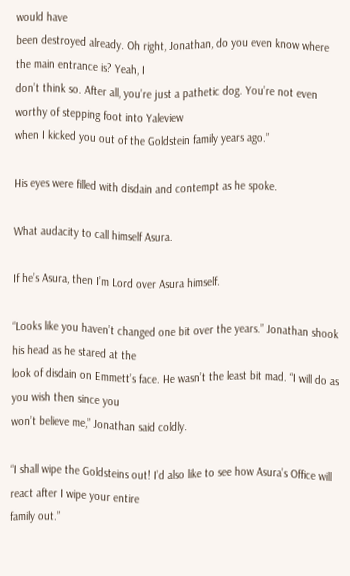would have
been destroyed already. Oh right, Jonathan, do you even know where the main entrance is? Yeah, I
don’t think so. After all, you’re just a pathetic dog. You’re not even worthy of stepping foot into Yaleview
when I kicked you out of the Goldstein family years ago.”

His eyes were filled with disdain and contempt as he spoke.

What audacity to call himself Asura.

If he’s Asura, then I’m Lord over Asura himself.

“Looks like you haven’t changed one bit over the years.” Jonathan shook his head as he stared at the
look of disdain on Emmett’s face. He wasn’t the least bit mad. “I will do as you wish then since you
won’t believe me,” Jonathan said coldly.

“I shall wipe the Goldsteins out! I’d also like to see how Asura’s Office will react after I wipe your entire
family out.”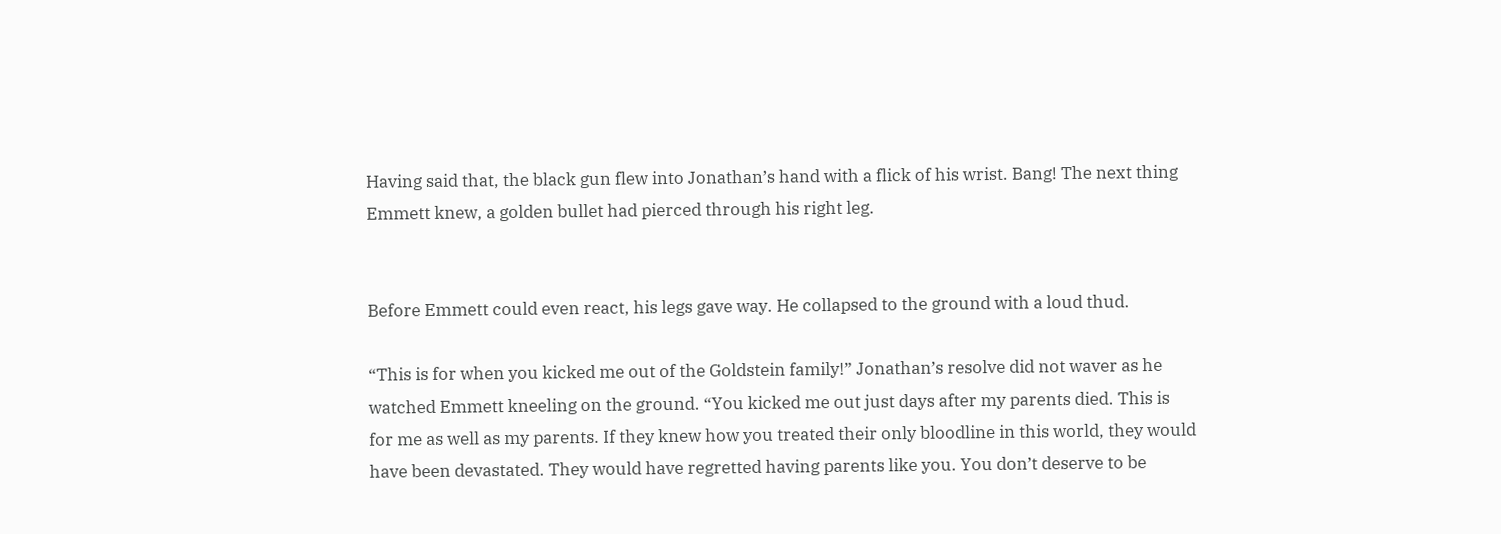Having said that, the black gun flew into Jonathan’s hand with a flick of his wrist. Bang! The next thing
Emmett knew, a golden bullet had pierced through his right leg.


Before Emmett could even react, his legs gave way. He collapsed to the ground with a loud thud.

“This is for when you kicked me out of the Goldstein family!” Jonathan’s resolve did not waver as he
watched Emmett kneeling on the ground. “You kicked me out just days after my parents died. This is
for me as well as my parents. If they knew how you treated their only bloodline in this world, they would
have been devastated. They would have regretted having parents like you. You don’t deserve to be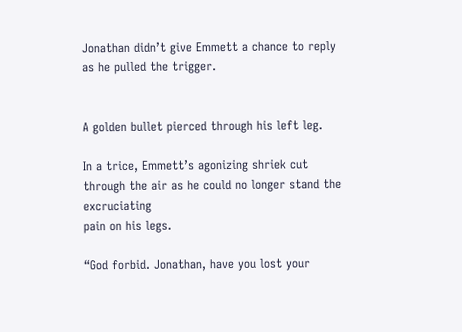Jonathan didn’t give Emmett a chance to reply as he pulled the trigger.


A golden bullet pierced through his left leg.

In a trice, Emmett’s agonizing shriek cut through the air as he could no longer stand the excruciating
pain on his legs.

“God forbid. Jonathan, have you lost your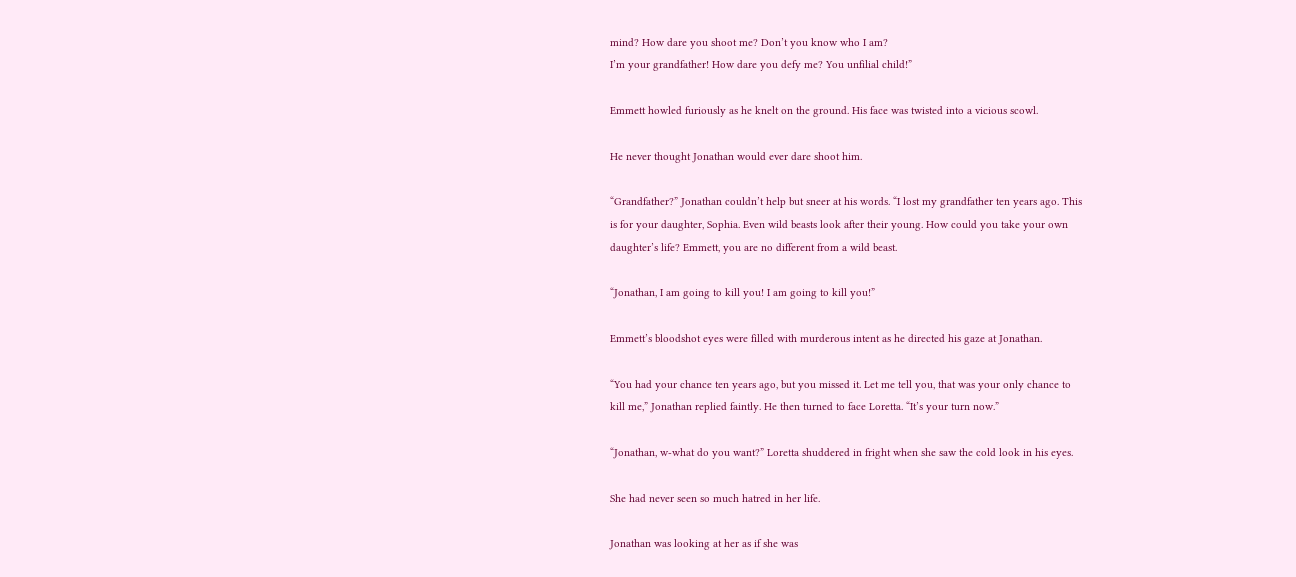mind? How dare you shoot me? Don’t you know who I am?
I’m your grandfather! How dare you defy me? You unfilial child!”

Emmett howled furiously as he knelt on the ground. His face was twisted into a vicious scowl.

He never thought Jonathan would ever dare shoot him.

“Grandfather?” Jonathan couldn’t help but sneer at his words. “I lost my grandfather ten years ago. This
is for your daughter, Sophia. Even wild beasts look after their young. How could you take your own
daughter’s life? Emmett, you are no different from a wild beast.

“Jonathan, I am going to kill you! I am going to kill you!”

Emmett’s bloodshot eyes were filled with murderous intent as he directed his gaze at Jonathan.

“You had your chance ten years ago, but you missed it. Let me tell you, that was your only chance to
kill me,” Jonathan replied faintly. He then turned to face Loretta. “It’s your turn now.”

“Jonathan, w-what do you want?” Loretta shuddered in fright when she saw the cold look in his eyes.

She had never seen so much hatred in her life.

Jonathan was looking at her as if she was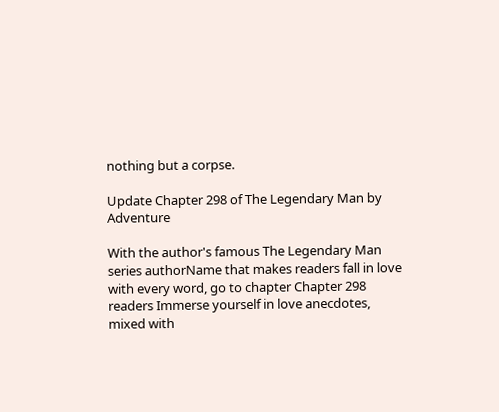nothing but a corpse.

Update Chapter 298 of The Legendary Man by Adventure

With the author's famous The Legendary Man series authorName that makes readers fall in love
with every word, go to chapter Chapter 298 readers Immerse yourself in love anecdotes, mixed with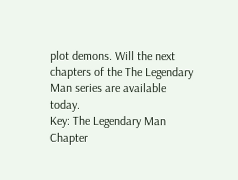plot demons. Will the next chapters of the The Legendary Man series are available today.
Key: The Legendary Man Chapter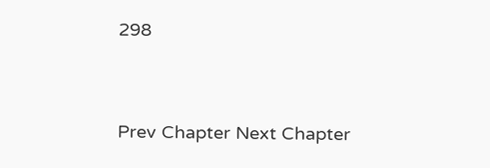298


Prev Chapter Next Chapter